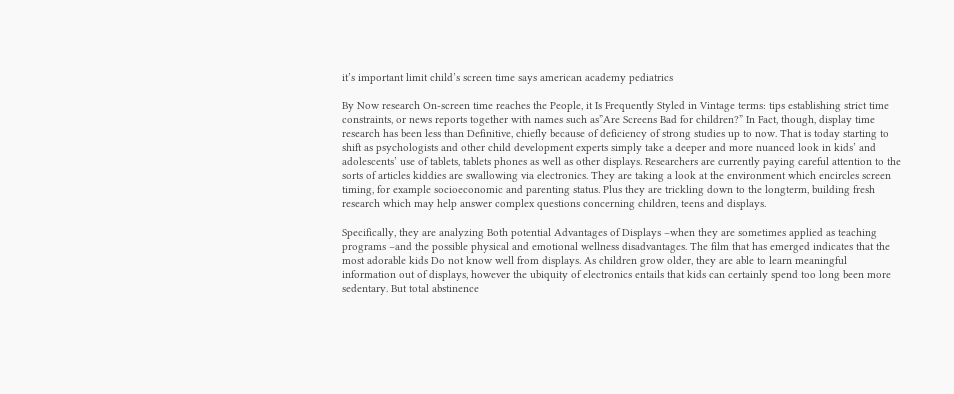it’s important limit child’s screen time says american academy pediatrics

By Now research On-screen time reaches the People, it Is Frequently Styled in Vintage terms: tips establishing strict time constraints, or news reports together with names such as”Are Screens Bad for children?” In Fact, though, display time research has been less than Definitive, chiefly because of deficiency of strong studies up to now. That is today starting to shift as psychologists and other child development experts simply take a deeper and more nuanced look in kids’ and adolescents’ use of tablets, tablets phones as well as other displays. Researchers are currently paying careful attention to the sorts of articles kiddies are swallowing via electronics. They are taking a look at the environment which encircles screen timing, for example socioeconomic and parenting status. Plus they are trickling down to the longterm, building fresh research which may help answer complex questions concerning children, teens and displays.

Specifically, they are analyzing Both potential Advantages of Displays –when they are sometimes applied as teaching programs –and the possible physical and emotional wellness disadvantages. The film that has emerged indicates that the most adorable kids Do not know well from displays. As children grow older, they are able to learn meaningful information out of displays, however the ubiquity of electronics entails that kids can certainly spend too long been more sedentary. But total abstinence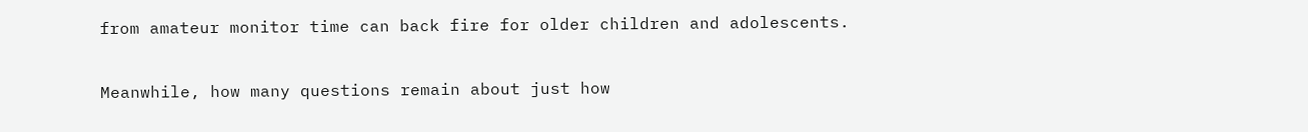from amateur monitor time can back fire for older children and adolescents.

Meanwhile, how many questions remain about just how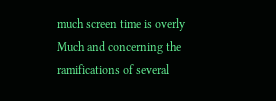much screen time is overly Much and concerning the ramifications of several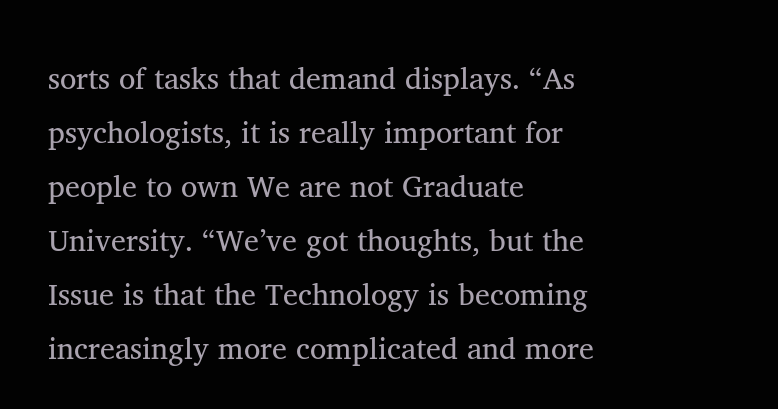sorts of tasks that demand displays. “As psychologists, it is really important for people to own We are not Graduate University. “We’ve got thoughts, but the Issue is that the Technology is becoming increasingly more complicated and more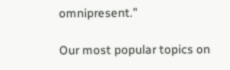omnipresent.”

Our most popular topics on